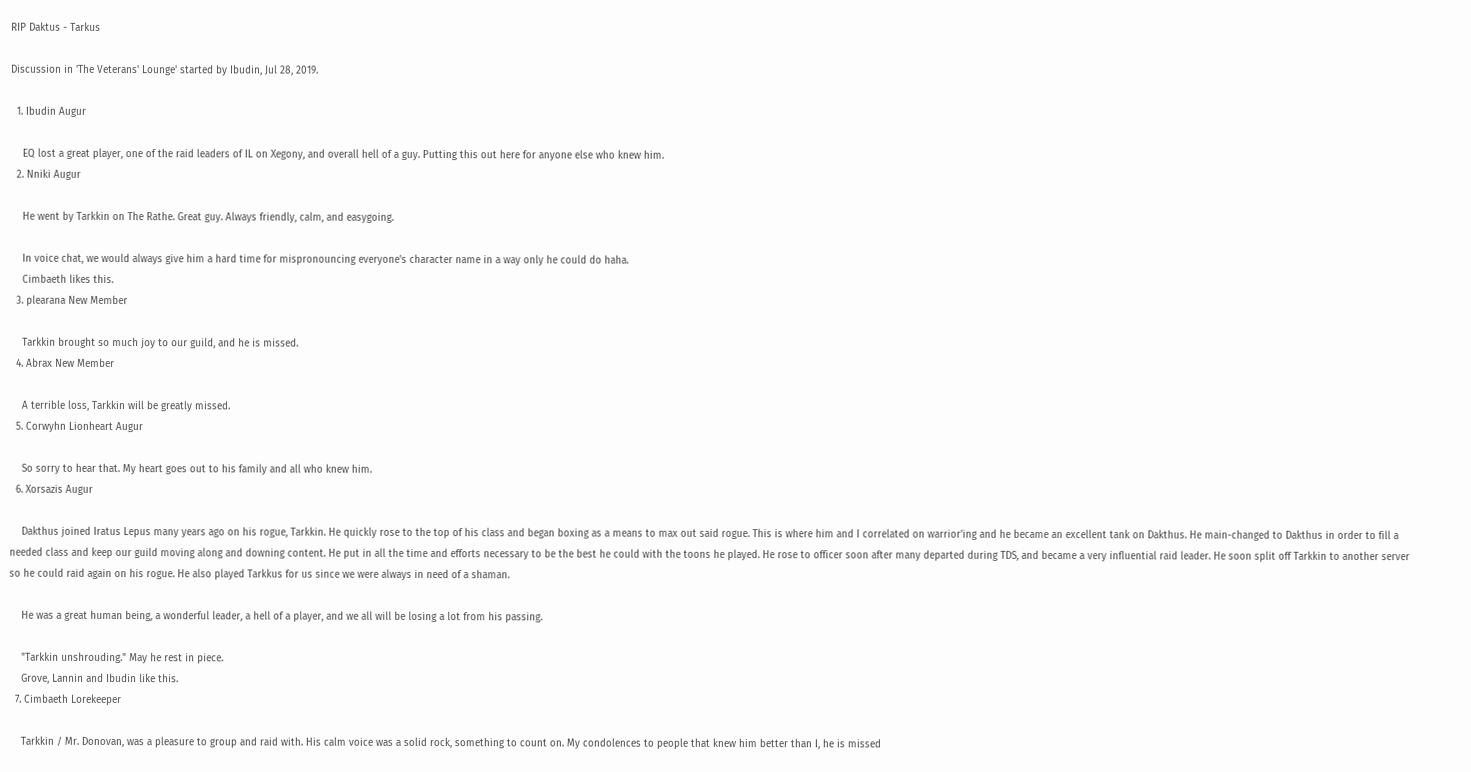RIP Daktus - Tarkus

Discussion in 'The Veterans' Lounge' started by Ibudin, Jul 28, 2019.

  1. Ibudin Augur

    EQ lost a great player, one of the raid leaders of IL on Xegony, and overall hell of a guy. Putting this out here for anyone else who knew him.
  2. Nniki Augur

    He went by Tarkkin on The Rathe. Great guy. Always friendly, calm, and easygoing.

    In voice chat, we would always give him a hard time for mispronouncing everyone's character name in a way only he could do haha.
    Cimbaeth likes this.
  3. plearana New Member

    Tarkkin brought so much joy to our guild, and he is missed.
  4. Abrax New Member

    A terrible loss, Tarkkin will be greatly missed.
  5. Corwyhn Lionheart Augur

    So sorry to hear that. My heart goes out to his family and all who knew him.
  6. Xorsazis Augur

    Dakthus joined Iratus Lepus many years ago on his rogue, Tarkkin. He quickly rose to the top of his class and began boxing as a means to max out said rogue. This is where him and I correlated on warrior'ing and he became an excellent tank on Dakthus. He main-changed to Dakthus in order to fill a needed class and keep our guild moving along and downing content. He put in all the time and efforts necessary to be the best he could with the toons he played. He rose to officer soon after many departed during TDS, and became a very influential raid leader. He soon split off Tarkkin to another server so he could raid again on his rogue. He also played Tarkkus for us since we were always in need of a shaman.

    He was a great human being, a wonderful leader, a hell of a player, and we all will be losing a lot from his passing.

    "Tarkkin unshrouding." May he rest in piece.
    Grove, Lannin and Ibudin like this.
  7. Cimbaeth Lorekeeper

    Tarkkin / Mr. Donovan, was a pleasure to group and raid with. His calm voice was a solid rock, something to count on. My condolences to people that knew him better than I, he is missed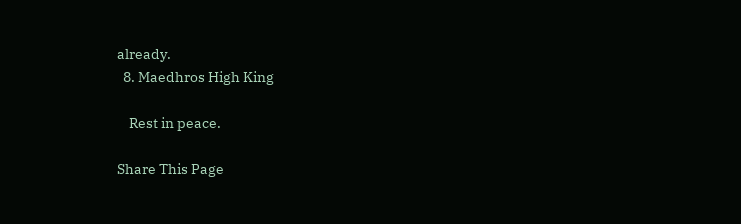already.
  8. Maedhros High King

    Rest in peace.

Share This Page